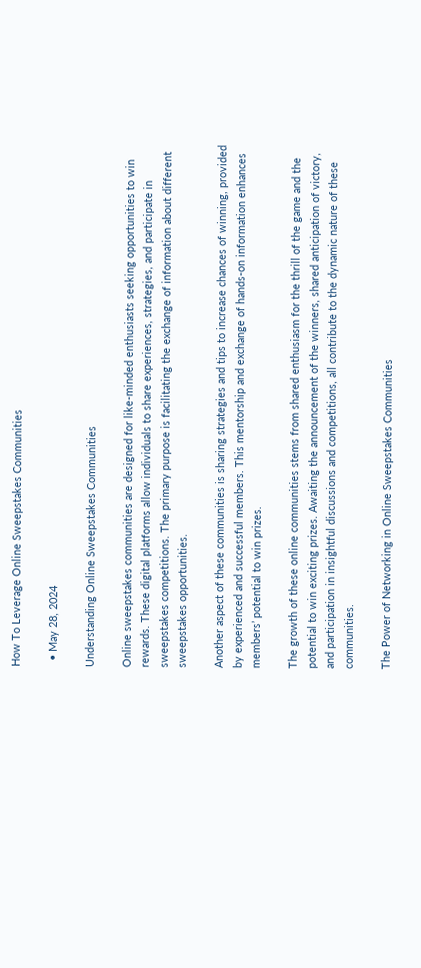How To Leverage Online Sweepstakes Communities

  • May 28, 2024

Understanding Online Sweepstakes Communities

Online sweepstakes communities are designed for like-minded enthusiasts seeking opportunities to win rewards. These digital platforms allow individuals to share experiences, strategies, and participate in sweepstakes competitions. The primary purpose is facilitating the exchange of information about different sweepstakes opportunities.

Another aspect of these communities is sharing strategies and tips to increase chances of winning, provided by experienced and successful members. This mentorship and exchange of hands-on information enhances members’ potential to win prizes.

The growth of these online communities stems from shared enthusiasm for the thrill of the game and the potential to win exciting prizes. Awaiting the announcement of the winners, shared anticipation of victory, and participation in insightful discussions and competitions, all contribute to the dynamic nature of these communities.

The Power of Networking in Online Sweepstakes Communities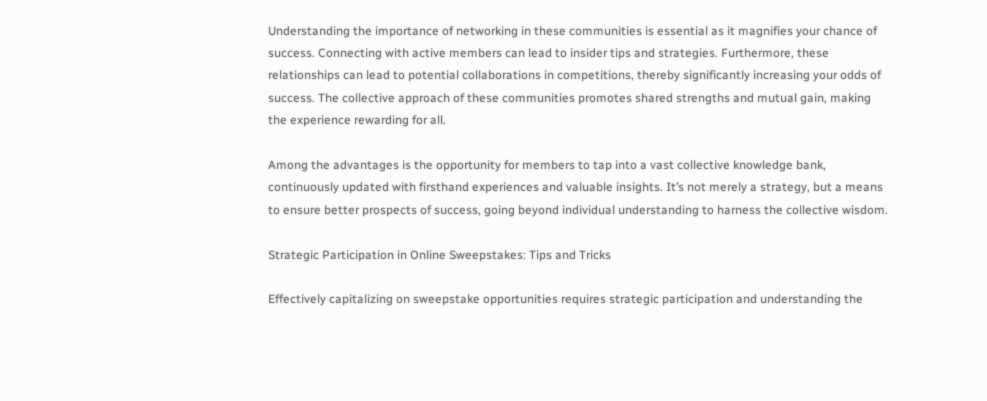Understanding the importance of networking in these communities is essential as it magnifies your chance of success. Connecting with active members can lead to insider tips and strategies. Furthermore, these relationships can lead to potential collaborations in competitions, thereby significantly increasing your odds of success. The collective approach of these communities promotes shared strengths and mutual gain, making the experience rewarding for all.

Among the advantages is the opportunity for members to tap into a vast collective knowledge bank, continuously updated with firsthand experiences and valuable insights. It’s not merely a strategy, but a means to ensure better prospects of success, going beyond individual understanding to harness the collective wisdom.

Strategic Participation in Online Sweepstakes: Tips and Tricks

Effectively capitalizing on sweepstake opportunities requires strategic participation and understanding the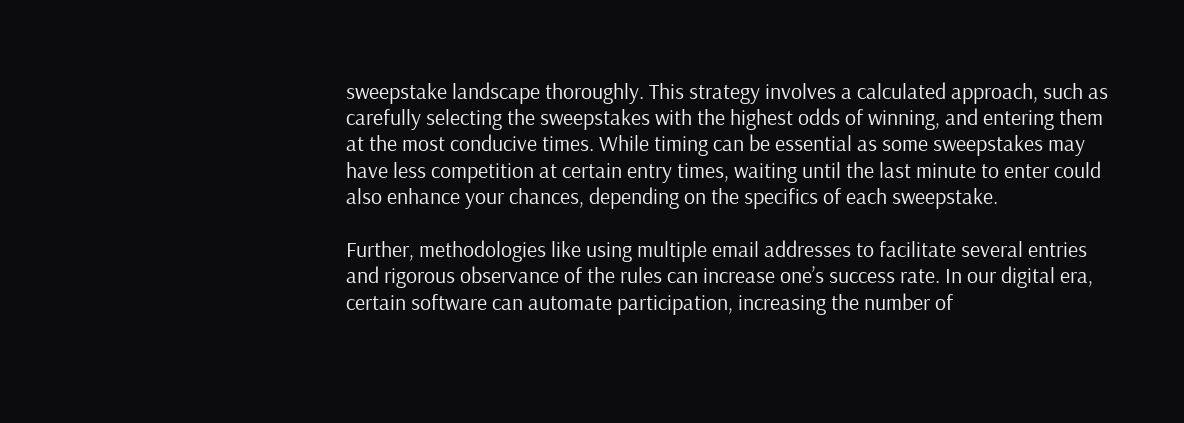sweepstake landscape thoroughly. This strategy involves a calculated approach, such as carefully selecting the sweepstakes with the highest odds of winning, and entering them at the most conducive times. While timing can be essential as some sweepstakes may have less competition at certain entry times, waiting until the last minute to enter could also enhance your chances, depending on the specifics of each sweepstake.

Further, methodologies like using multiple email addresses to facilitate several entries and rigorous observance of the rules can increase one’s success rate. In our digital era, certain software can automate participation, increasing the number of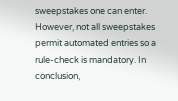sweepstakes one can enter. However, not all sweepstakes permit automated entries so a rule-check is mandatory. In conclusion,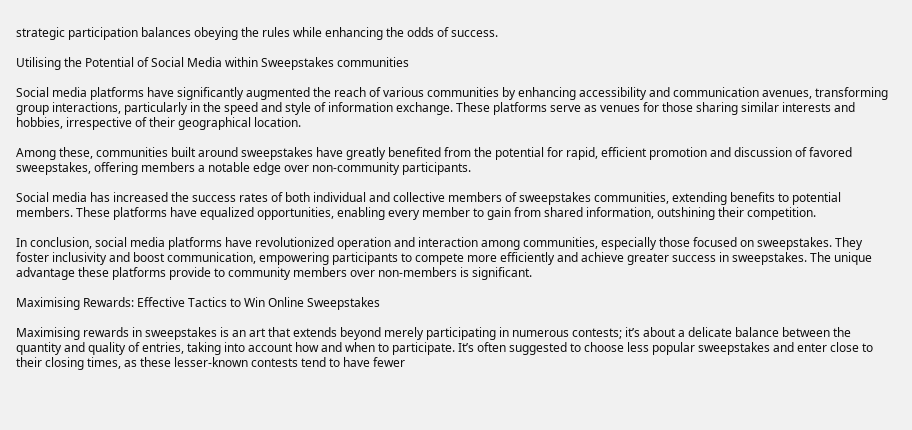strategic participation balances obeying the rules while enhancing the odds of success.

Utilising the Potential of Social Media within Sweepstakes communities

Social media platforms have significantly augmented the reach of various communities by enhancing accessibility and communication avenues, transforming group interactions, particularly in the speed and style of information exchange. These platforms serve as venues for those sharing similar interests and hobbies, irrespective of their geographical location.

Among these, communities built around sweepstakes have greatly benefited from the potential for rapid, efficient promotion and discussion of favored sweepstakes, offering members a notable edge over non-community participants.

Social media has increased the success rates of both individual and collective members of sweepstakes communities, extending benefits to potential members. These platforms have equalized opportunities, enabling every member to gain from shared information, outshining their competition.

In conclusion, social media platforms have revolutionized operation and interaction among communities, especially those focused on sweepstakes. They foster inclusivity and boost communication, empowering participants to compete more efficiently and achieve greater success in sweepstakes. The unique advantage these platforms provide to community members over non-members is significant.

Maximising Rewards: Effective Tactics to Win Online Sweepstakes

Maximising rewards in sweepstakes is an art that extends beyond merely participating in numerous contests; it’s about a delicate balance between the quantity and quality of entries, taking into account how and when to participate. It’s often suggested to choose less popular sweepstakes and enter close to their closing times, as these lesser-known contests tend to have fewer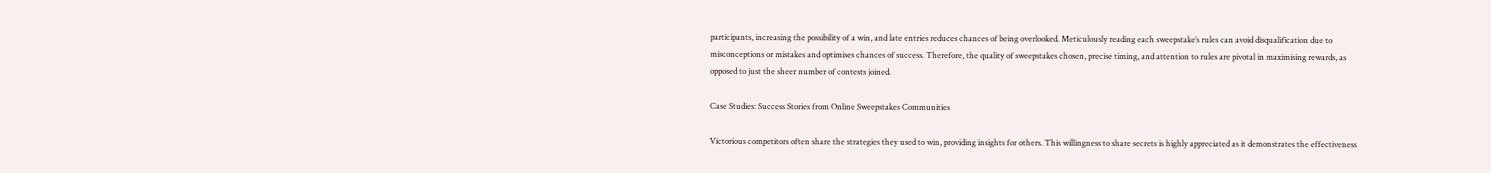participants, increasing the possibility of a win, and late entries reduces chances of being overlooked. Meticulously reading each sweepstake’s rules can avoid disqualification due to misconceptions or mistakes and optimises chances of success. Therefore, the quality of sweepstakes chosen, precise timing, and attention to rules are pivotal in maximising rewards, as opposed to just the sheer number of contests joined.

Case Studies: Success Stories from Online Sweepstakes Communities

Victorious competitors often share the strategies they used to win, providing insights for others. This willingness to share secrets is highly appreciated as it demonstrates the effectiveness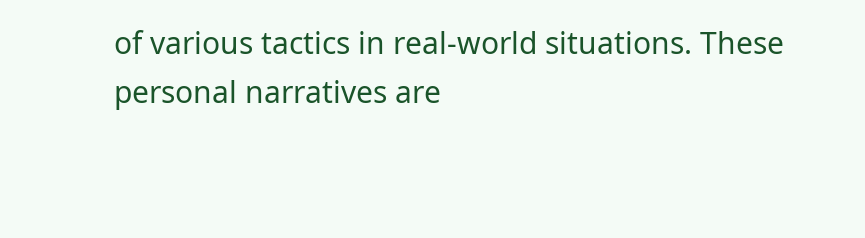of various tactics in real-world situations. These personal narratives are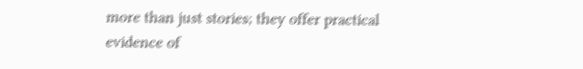more than just stories; they offer practical evidence of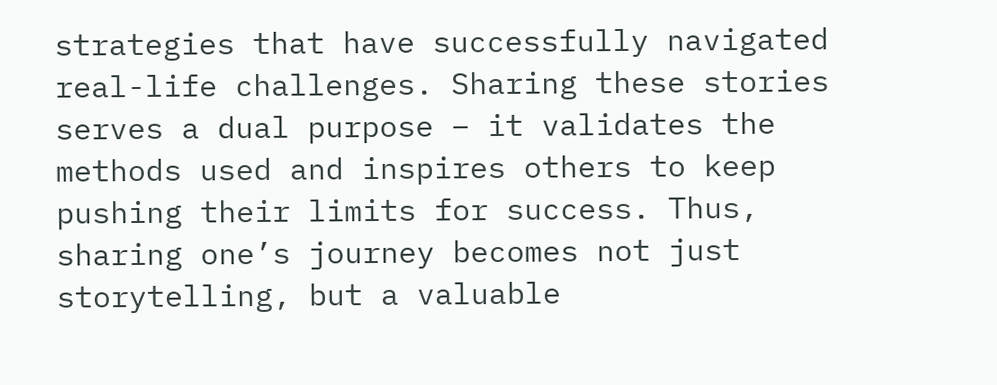strategies that have successfully navigated real-life challenges. Sharing these stories serves a dual purpose – it validates the methods used and inspires others to keep pushing their limits for success. Thus, sharing one’s journey becomes not just storytelling, but a valuable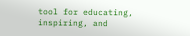tool for educating, inspiring, and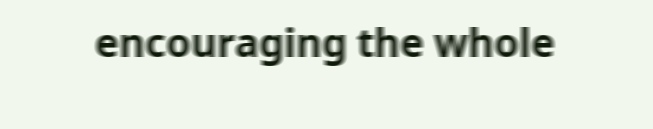encouraging the whole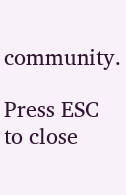community.

Press ESC to close